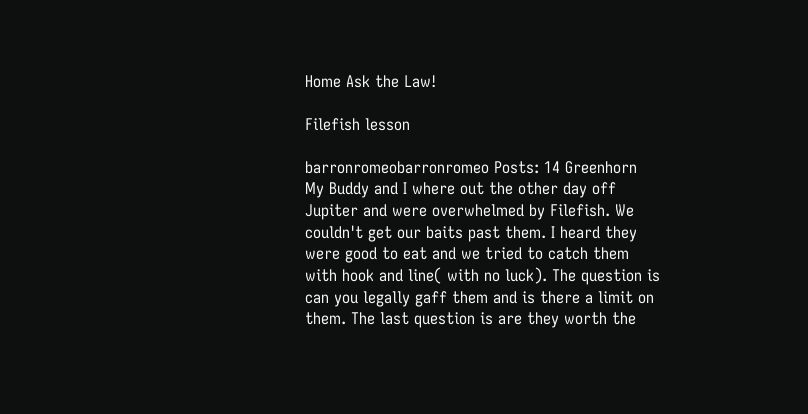Home Ask the Law!

Filefish lesson

barronromeobarronromeo Posts: 14 Greenhorn
My Buddy and I where out the other day off Jupiter and were overwhelmed by Filefish. We couldn't get our baits past them. I heard they were good to eat and we tried to catch them with hook and line( with no luck). The question is can you legally gaff them and is there a limit on them. The last question is are they worth the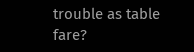trouble as table fare?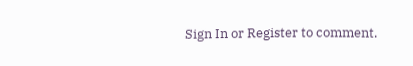Sign In or Register to comment.